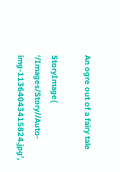An ogre out of a fairy tale

StoryImage( ‘/Images/Story//Auto-img-11364043415824.jpg’,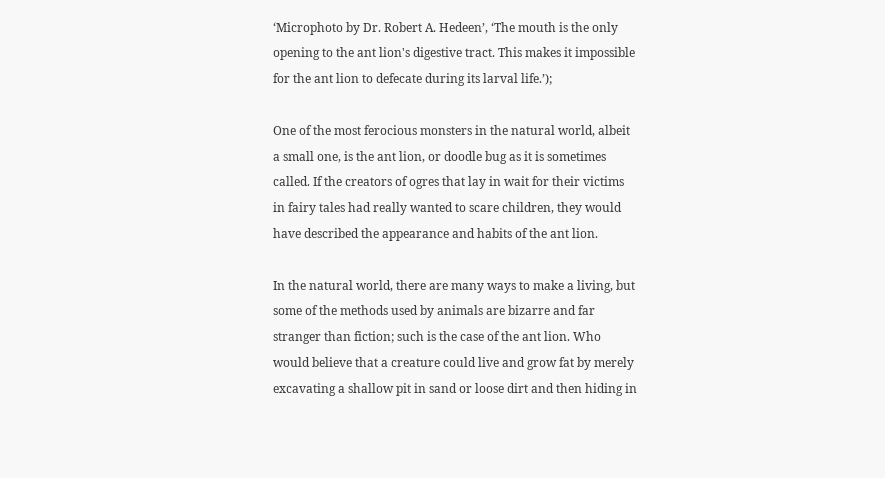‘Microphoto by Dr. Robert A. Hedeen’, ‘The mouth is the only opening to the ant lion's digestive tract. This makes it impossible for the ant lion to defecate during its larval life.’);

One of the most ferocious monsters in the natural world, albeit a small one, is the ant lion, or doodle bug as it is sometimes called. If the creators of ogres that lay in wait for their victims in fairy tales had really wanted to scare children, they would have described the appearance and habits of the ant lion.

In the natural world, there are many ways to make a living, but some of the methods used by animals are bizarre and far stranger than fiction; such is the case of the ant lion. Who would believe that a creature could live and grow fat by merely excavating a shallow pit in sand or loose dirt and then hiding in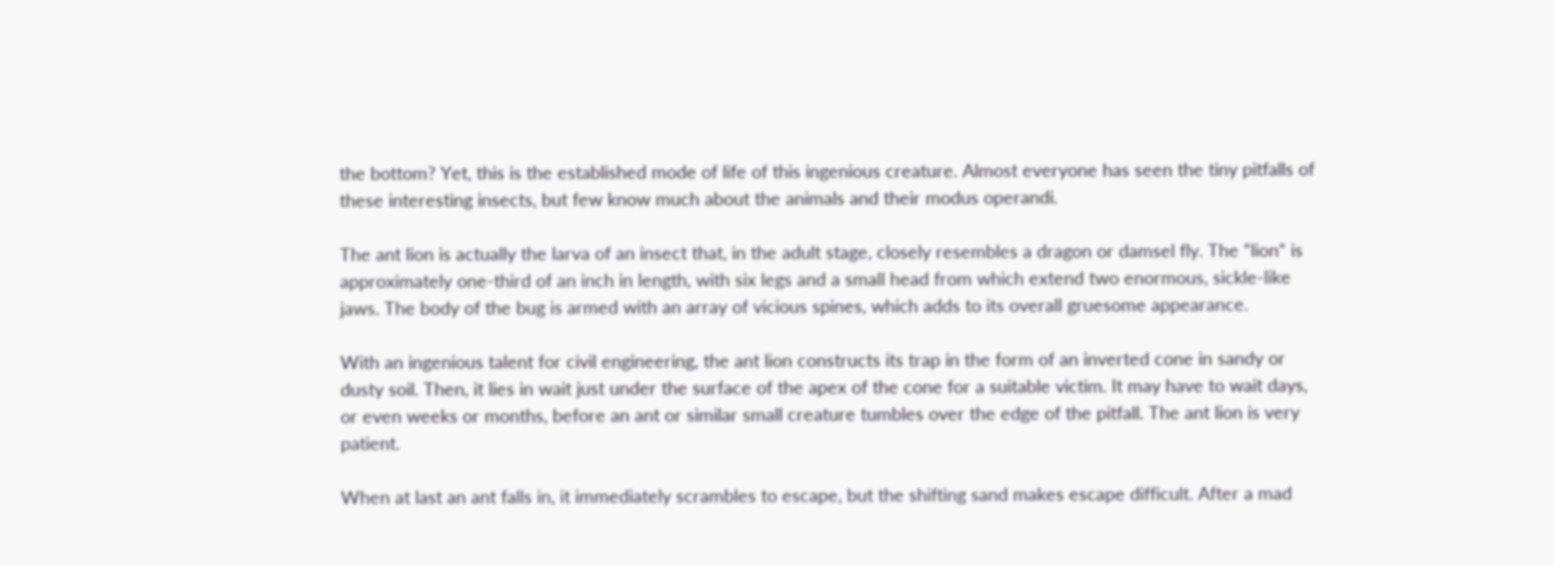the bottom? Yet, this is the established mode of life of this ingenious creature. Almost everyone has seen the tiny pitfalls of these interesting insects, but few know much about the animals and their modus operandi.

The ant lion is actually the larva of an insect that, in the adult stage, closely resembles a dragon or damsel fly. The “lion” is approximately one-third of an inch in length, with six legs and a small head from which extend two enormous, sickle-like jaws. The body of the bug is armed with an array of vicious spines, which adds to its overall gruesome appearance.

With an ingenious talent for civil engineering, the ant lion constructs its trap in the form of an inverted cone in sandy or dusty soil. Then, it lies in wait just under the surface of the apex of the cone for a suitable victim. It may have to wait days, or even weeks or months, before an ant or similar small creature tumbles over the edge of the pitfall. The ant lion is very patient.

When at last an ant falls in, it immediately scrambles to escape, but the shifting sand makes escape difficult. After a mad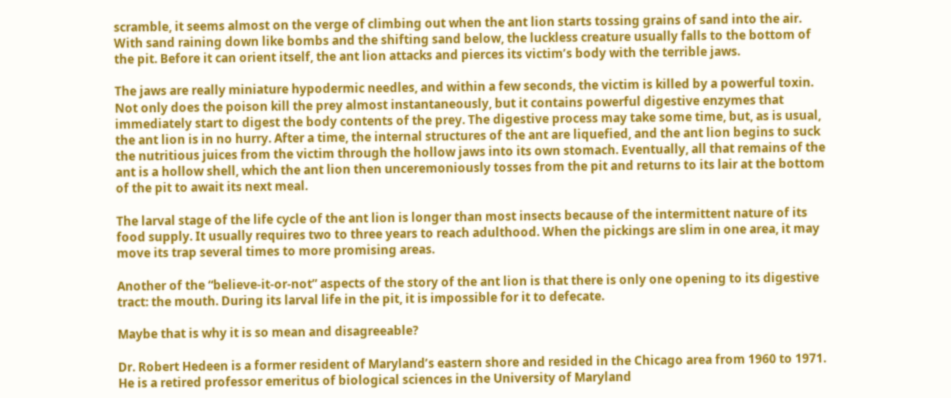scramble, it seems almost on the verge of climbing out when the ant lion starts tossing grains of sand into the air. With sand raining down like bombs and the shifting sand below, the luckless creature usually falls to the bottom of the pit. Before it can orient itself, the ant lion attacks and pierces its victim’s body with the terrible jaws.

The jaws are really miniature hypodermic needles, and within a few seconds, the victim is killed by a powerful toxin. Not only does the poison kill the prey almost instantaneously, but it contains powerful digestive enzymes that immediately start to digest the body contents of the prey. The digestive process may take some time, but, as is usual, the ant lion is in no hurry. After a time, the internal structures of the ant are liquefied, and the ant lion begins to suck the nutritious juices from the victim through the hollow jaws into its own stomach. Eventually, all that remains of the ant is a hollow shell, which the ant lion then unceremoniously tosses from the pit and returns to its lair at the bottom of the pit to await its next meal.

The larval stage of the life cycle of the ant lion is longer than most insects because of the intermittent nature of its food supply. It usually requires two to three years to reach adulthood. When the pickings are slim in one area, it may move its trap several times to more promising areas.

Another of the “believe-it-or-not” aspects of the story of the ant lion is that there is only one opening to its digestive tract: the mouth. During its larval life in the pit, it is impossible for it to defecate.

Maybe that is why it is so mean and disagreeable?

Dr. Robert Hedeen is a former resident of Maryland’s eastern shore and resided in the Chicago area from 1960 to 1971. He is a retired professor emeritus of biological sciences in the University of Maryland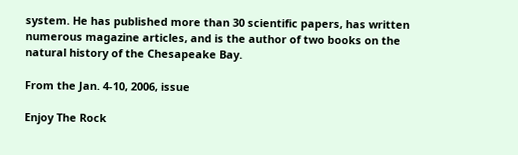system. He has published more than 30 scientific papers, has written numerous magazine articles, and is the author of two books on the natural history of the Chesapeake Bay.

From the Jan. 4-10, 2006, issue

Enjoy The Rock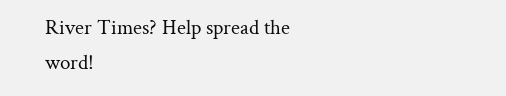River Times? Help spread the word!